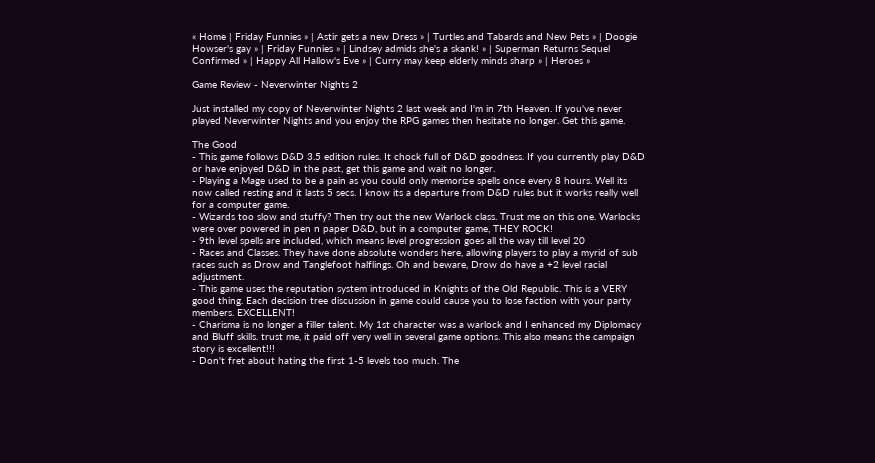« Home | Friday Funnies » | Astir gets a new Dress » | Turtles and Tabards and New Pets » | Doogie Howser's gay » | Friday Funnies » | Lindsey admids she's a skank! » | Superman Returns Sequel Confirmed » | Happy All Hallow's Eve » | Curry may keep elderly minds sharp » | Heroes »

Game Review - Neverwinter Nights 2

Just installed my copy of Neverwinter Nights 2 last week and I'm in 7th Heaven. If you've never played Neverwinter Nights and you enjoy the RPG games then hesitate no longer. Get this game.

The Good
- This game follows D&D 3.5 edition rules. It chock full of D&D goodness. If you currently play D&D or have enjoyed D&D in the past, get this game and wait no longer.
- Playing a Mage used to be a pain as you could only memorize spells once every 8 hours. Well its now called resting and it lasts 5 secs. I know its a departure from D&D rules but it works really well for a computer game.
- Wizards too slow and stuffy? Then try out the new Warlock class. Trust me on this one. Warlocks were over powered in pen n paper D&D, but in a computer game, THEY ROCK!
- 9th level spells are included, which means level progression goes all the way till level 20
- Races and Classes. They have done absolute wonders here, allowing players to play a myrid of sub races such as Drow and Tanglefoot halflings. Oh and beware, Drow do have a +2 level racial adjustment.
- This game uses the reputation system introduced in Knights of the Old Republic. This is a VERY good thing. Each decision tree discussion in game could cause you to lose faction with your party members. EXCELLENT!
- Charisma is no longer a filler talent. My 1st character was a warlock and I enhanced my Diplomacy and Bluff skills. trust me, it paid off very well in several game options. This also means the campaign story is excellent!!!
- Don't fret about hating the first 1-5 levels too much. The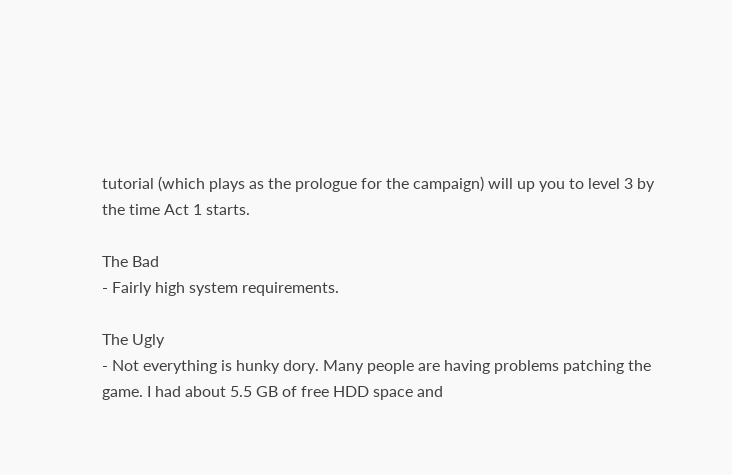tutorial (which plays as the prologue for the campaign) will up you to level 3 by the time Act 1 starts.

The Bad
- Fairly high system requirements.

The Ugly
- Not everything is hunky dory. Many people are having problems patching the game. I had about 5.5 GB of free HDD space and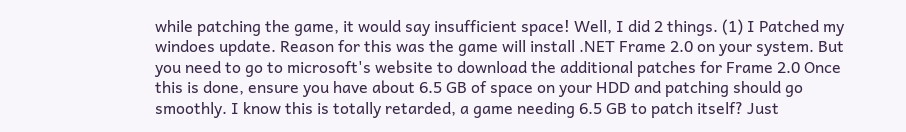while patching the game, it would say insufficient space! Well, I did 2 things. (1) I Patched my windoes update. Reason for this was the game will install .NET Frame 2.0 on your system. But you need to go to microsoft's website to download the additional patches for Frame 2.0 Once this is done, ensure you have about 6.5 GB of space on your HDD and patching should go smoothly. I know this is totally retarded, a game needing 6.5 GB to patch itself? Just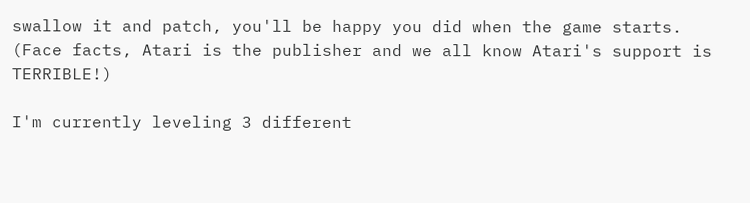swallow it and patch, you'll be happy you did when the game starts.
(Face facts, Atari is the publisher and we all know Atari's support is TERRIBLE!)

I'm currently leveling 3 different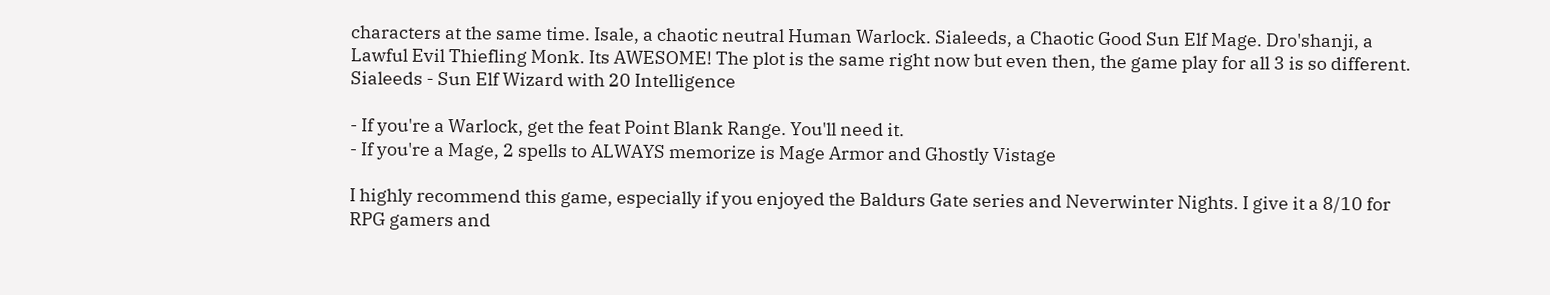characters at the same time. Isale, a chaotic neutral Human Warlock. Sialeeds, a Chaotic Good Sun Elf Mage. Dro'shanji, a Lawful Evil Thiefling Monk. Its AWESOME! The plot is the same right now but even then, the game play for all 3 is so different. Sialeeds - Sun Elf Wizard with 20 Intelligence

- If you're a Warlock, get the feat Point Blank Range. You'll need it.
- If you're a Mage, 2 spells to ALWAYS memorize is Mage Armor and Ghostly Vistage

I highly recommend this game, especially if you enjoyed the Baldurs Gate series and Neverwinter Nights. I give it a 8/10 for RPG gamers and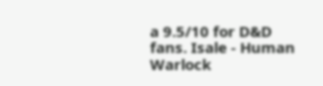a 9.5/10 for D&D fans. Isale - Human Warlock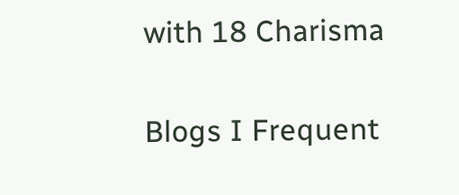with 18 Charisma


Blogs I Frequent